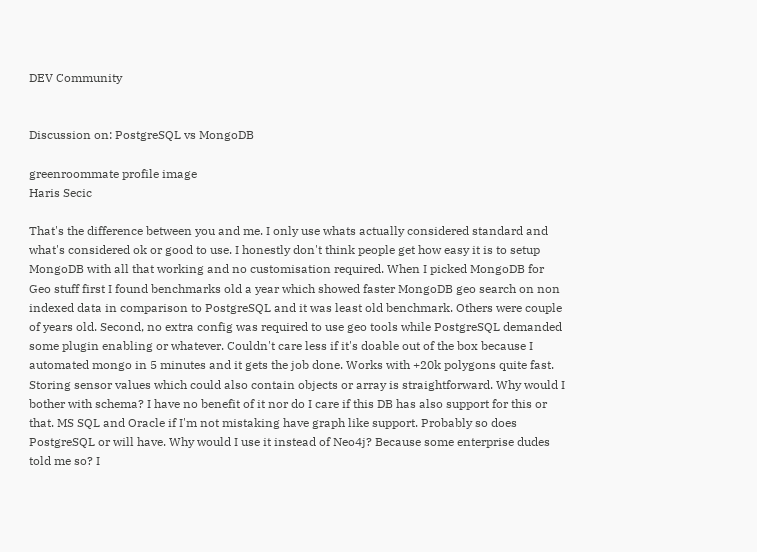DEV Community


Discussion on: PostgreSQL vs MongoDB

greenroommate profile image
Haris Secic

That's the difference between you and me. I only use whats actually considered standard and what's considered ok or good to use. I honestly don't think people get how easy it is to setup MongoDB with all that working and no customisation required. When I picked MongoDB for Geo stuff first I found benchmarks old a year which showed faster MongoDB geo search on non indexed data in comparison to PostgreSQL and it was least old benchmark. Others were couple of years old. Second, no extra config was required to use geo tools while PostgreSQL demanded some plugin enabling or whatever. Couldn't care less if it's doable out of the box because I automated mongo in 5 minutes and it gets the job done. Works with +20k polygons quite fast. Storing sensor values which could also contain objects or array is straightforward. Why would I bother with schema? I have no benefit of it nor do I care if this DB has also support for this or that. MS SQL and Oracle if I'm not mistaking have graph like support. Probably so does PostgreSQL or will have. Why would I use it instead of Neo4j? Because some enterprise dudes told me so? I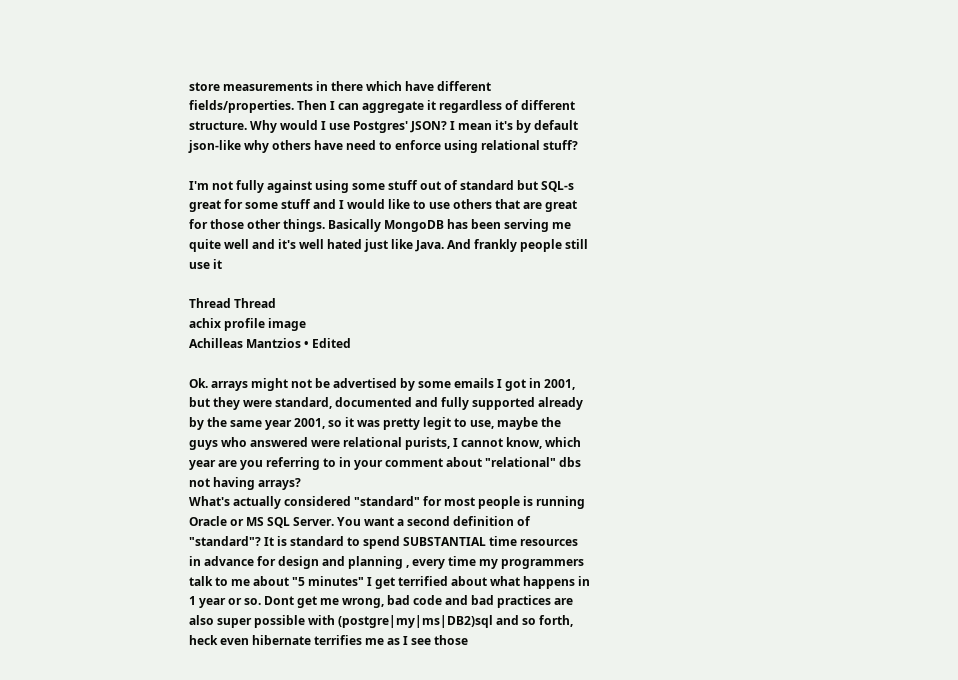store measurements in there which have different fields/properties. Then I can aggregate it regardless of different structure. Why would I use Postgres' JSON? I mean it's by default json-like why others have need to enforce using relational stuff?

I'm not fully against using some stuff out of standard but SQL-s great for some stuff and I would like to use others that are great for those other things. Basically MongoDB has been serving me quite well and it's well hated just like Java. And frankly people still use it

Thread Thread
achix profile image
Achilleas Mantzios • Edited

Ok. arrays might not be advertised by some emails I got in 2001, but they were standard, documented and fully supported already by the same year 2001, so it was pretty legit to use, maybe the guys who answered were relational purists, I cannot know, which year are you referring to in your comment about "relational" dbs not having arrays?
What's actually considered "standard" for most people is running Oracle or MS SQL Server. You want a second definition of "standard"? It is standard to spend SUBSTANTIAL time resources in advance for design and planning , every time my programmers talk to me about "5 minutes" I get terrified about what happens in 1 year or so. Dont get me wrong, bad code and bad practices are also super possible with (postgre|my|ms|DB2)sql and so forth, heck even hibernate terrifies me as I see those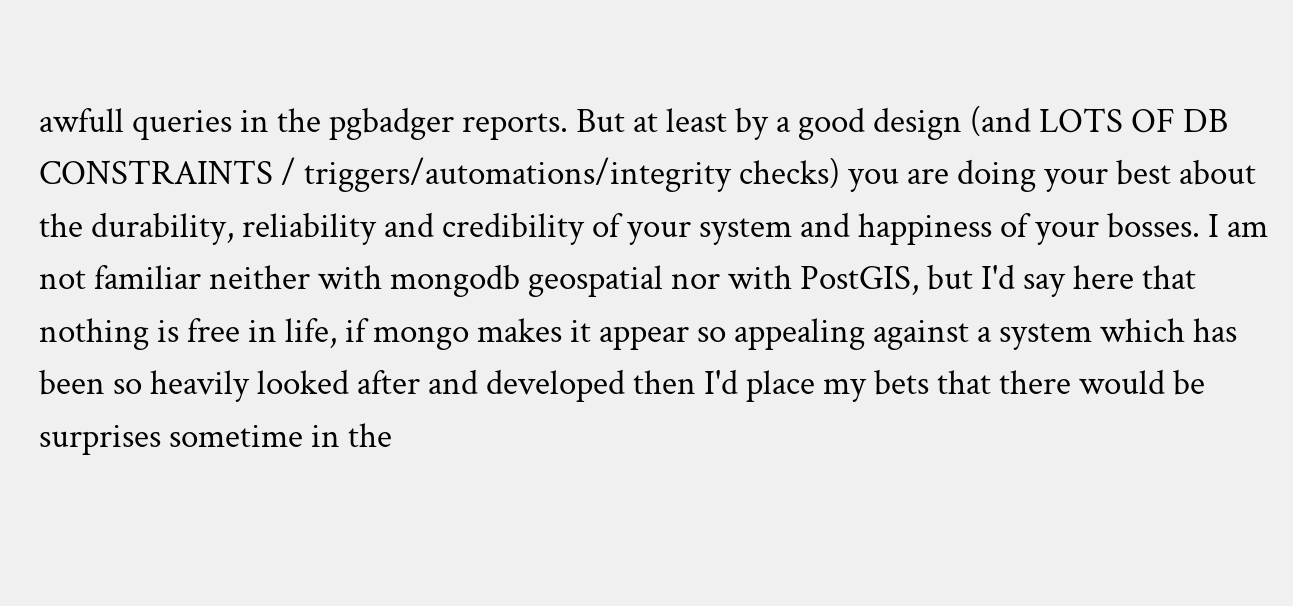awfull queries in the pgbadger reports. But at least by a good design (and LOTS OF DB CONSTRAINTS / triggers/automations/integrity checks) you are doing your best about the durability, reliability and credibility of your system and happiness of your bosses. I am not familiar neither with mongodb geospatial nor with PostGIS, but I'd say here that nothing is free in life, if mongo makes it appear so appealing against a system which has been so heavily looked after and developed then I'd place my bets that there would be surprises sometime in the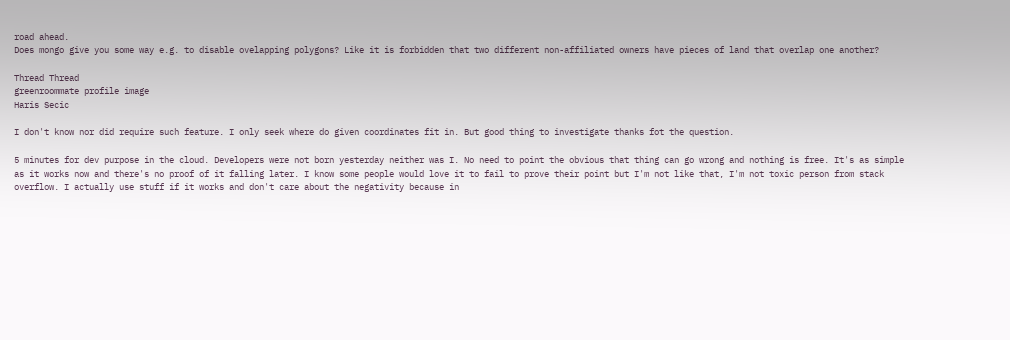road ahead.
Does mongo give you some way e.g. to disable ovelapping polygons? Like it is forbidden that two different non-affiliated owners have pieces of land that overlap one another?

Thread Thread
greenroommate profile image
Haris Secic

I don't know nor did require such feature. I only seek where do given coordinates fit in. But good thing to investigate thanks fot the question.

5 minutes for dev purpose in the cloud. Developers were not born yesterday neither was I. No need to point the obvious that thing can go wrong and nothing is free. It's as simple as it works now and there's no proof of it falling later. I know some people would love it to fail to prove their point but I'm not like that, I'm not toxic person from stack overflow. I actually use stuff if it works and don't care about the negativity because in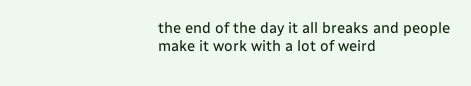the end of the day it all breaks and people make it work with a lot of weird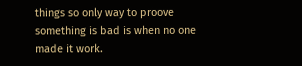things so only way to proove something is bad is when no one made it work.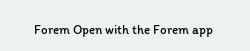Forem Open with the Forem app